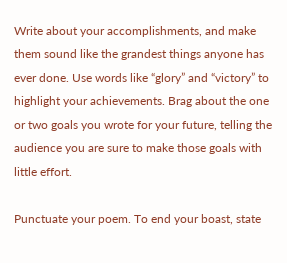Write about your accomplishments, and make them sound like the grandest things anyone has ever done. Use words like “glory” and “victory” to highlight your achievements. Brag about the one or two goals you wrote for your future, telling the audience you are sure to make those goals with little effort.

Punctuate your poem. To end your boast, state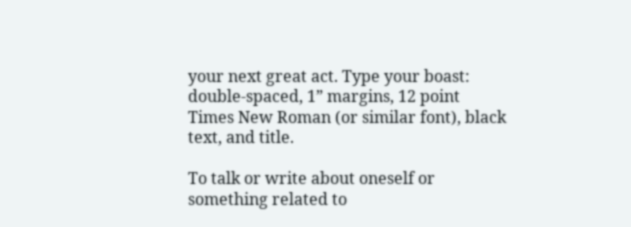your next great act. Type your boast: double-spaced, 1” margins, 12 point Times New Roman (or similar font), black text, and title.

To talk or write about oneself or something related to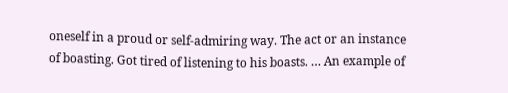oneself in a proud or self-admiring way. The act or an instance of boasting. Got tired of listening to his boasts. … An example of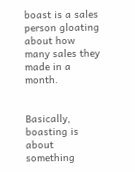boast is a sales person gloating about how many sales they made in a month.


Basically, boasting is about something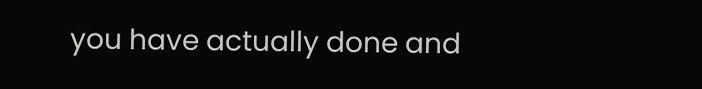you have actually done and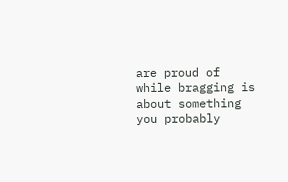are proud of while bragging is about something you probably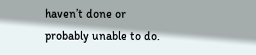haven’t done or probably unable to do.